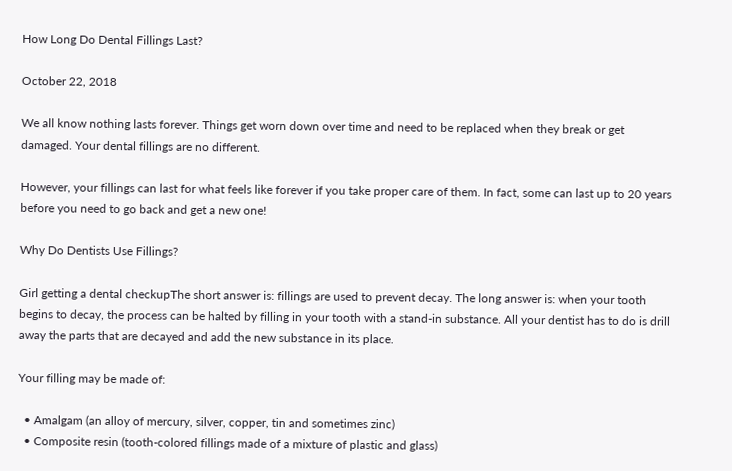How Long Do Dental Fillings Last?

October 22, 2018

We all know nothing lasts forever. Things get worn down over time and need to be replaced when they break or get damaged. Your dental fillings are no different.

However, your fillings can last for what feels like forever if you take proper care of them. In fact, some can last up to 20 years before you need to go back and get a new one!

Why Do Dentists Use Fillings?

Girl getting a dental checkupThe short answer is: fillings are used to prevent decay. The long answer is: when your tooth begins to decay, the process can be halted by filling in your tooth with a stand-in substance. All your dentist has to do is drill away the parts that are decayed and add the new substance in its place.

Your filling may be made of:

  • Amalgam (an alloy of mercury, silver, copper, tin and sometimes zinc)
  • Composite resin (tooth-colored fillings made of a mixture of plastic and glass)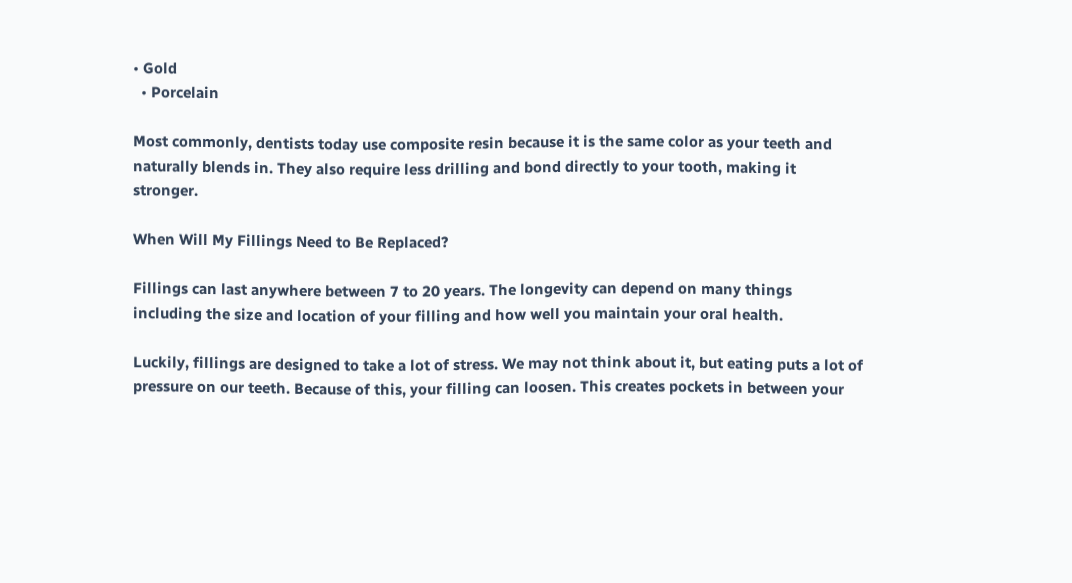• Gold
  • Porcelain

Most commonly, dentists today use composite resin because it is the same color as your teeth and naturally blends in. They also require less drilling and bond directly to your tooth, making it stronger.

When Will My Fillings Need to Be Replaced?

Fillings can last anywhere between 7 to 20 years. The longevity can depend on many things including the size and location of your filling and how well you maintain your oral health.

Luckily, fillings are designed to take a lot of stress. We may not think about it, but eating puts a lot of pressure on our teeth. Because of this, your filling can loosen. This creates pockets in between your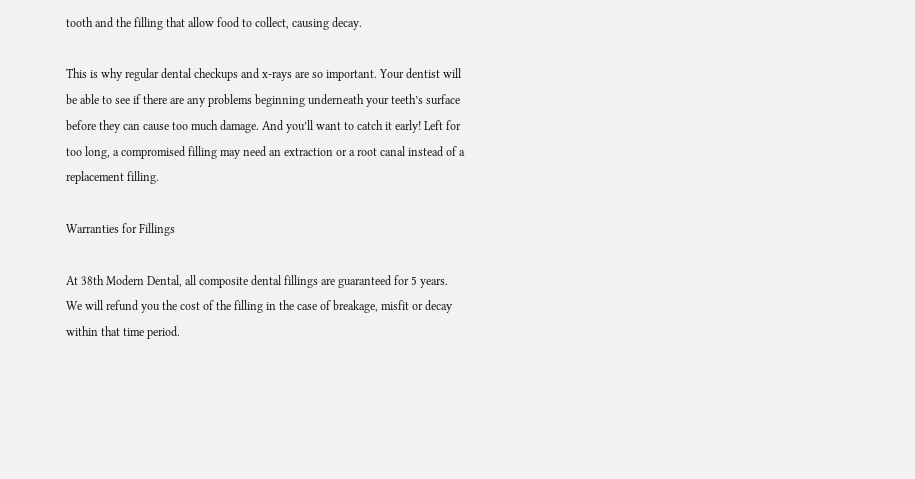tooth and the filling that allow food to collect, causing decay.

This is why regular dental checkups and x-rays are so important. Your dentist will be able to see if there are any problems beginning underneath your teeth’s surface before they can cause too much damage. And you’ll want to catch it early! Left for too long, a compromised filling may need an extraction or a root canal instead of a replacement filling.

Warranties for Fillings

At 38th Modern Dental, all composite dental fillings are guaranteed for 5 years. We will refund you the cost of the filling in the case of breakage, misfit or decay within that time period.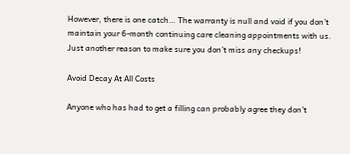However, there is one catch… The warranty is null and void if you don’t maintain your 6-month continuing care cleaning appointments with us. Just another reason to make sure you don’t miss any checkups!

Avoid Decay At All Costs

Anyone who has had to get a filling can probably agree they don’t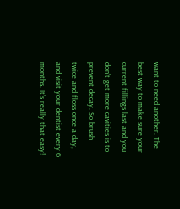want to need another. The best way to make sure your current fillings last and you don’t get more cavities is to prevent decay. So brush twice and floss once a day, and visit your dentist every 6 months. It’s really that easy!